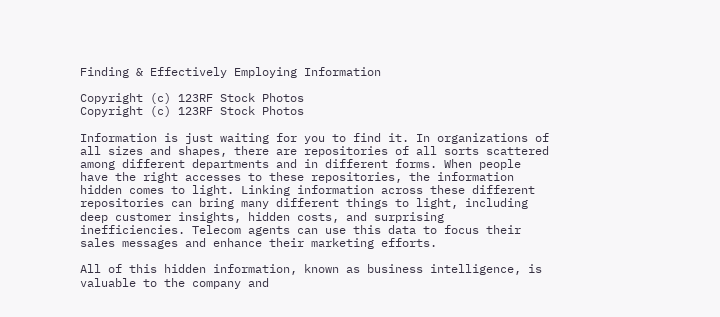Finding & Effectively Employing Information

Copyright (c) 123RF Stock Photos
Copyright (c) 123RF Stock Photos

Information is just waiting for you to find it. In organizations of all sizes and shapes, there are repositories of all sorts scattered among different departments and in different forms. When people have the right accesses to these repositories, the information hidden comes to light. Linking information across these different repositories can bring many different things to light, including deep customer insights, hidden costs, and surprising inefficiencies. Telecom agents can use this data to focus their sales messages and enhance their marketing efforts.

All of this hidden information, known as business intelligence, is valuable to the company and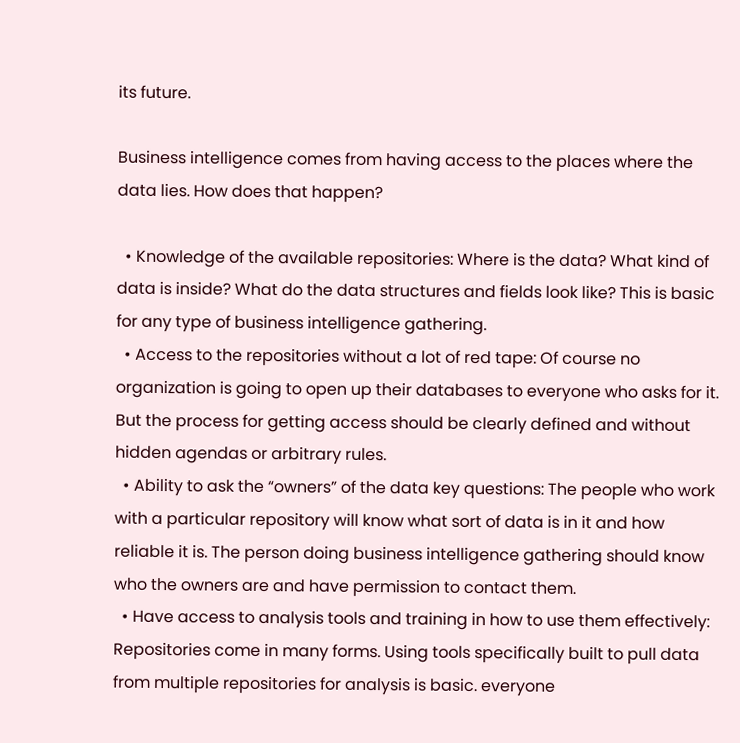its future.

Business intelligence comes from having access to the places where the data lies. How does that happen?

  • Knowledge of the available repositories: Where is the data? What kind of data is inside? What do the data structures and fields look like? This is basic for any type of business intelligence gathering.
  • Access to the repositories without a lot of red tape: Of course no organization is going to open up their databases to everyone who asks for it. But the process for getting access should be clearly defined and without hidden agendas or arbitrary rules.
  • Ability to ask the “owners” of the data key questions: The people who work with a particular repository will know what sort of data is in it and how reliable it is. The person doing business intelligence gathering should know who the owners are and have permission to contact them.
  • Have access to analysis tools and training in how to use them effectively: Repositories come in many forms. Using tools specifically built to pull data from multiple repositories for analysis is basic. everyone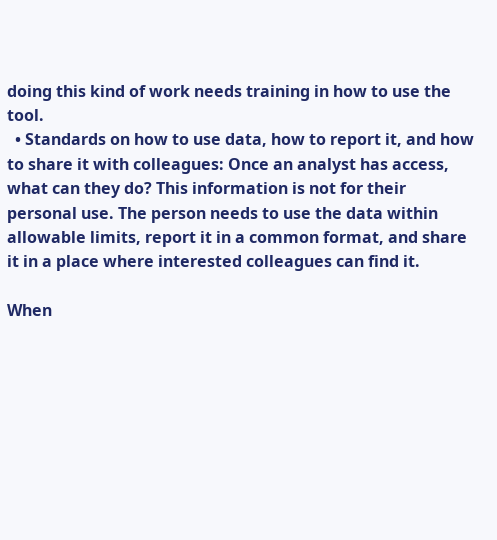doing this kind of work needs training in how to use the tool.
  • Standards on how to use data, how to report it, and how to share it with colleagues: Once an analyst has access, what can they do? This information is not for their personal use. The person needs to use the data within allowable limits, report it in a common format, and share it in a place where interested colleagues can find it.

When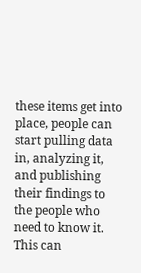these items get into place, people can start pulling data in, analyzing it, and publishing their findings to the people who need to know it. This can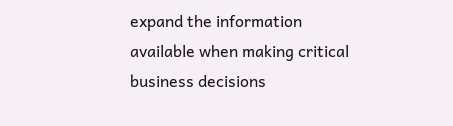expand the information available when making critical business decisions